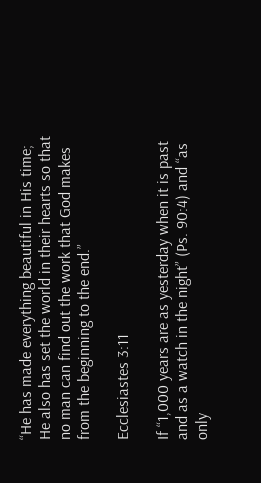“He has made everything beautiful in His time; He also has set the world in their hearts so that no man can find out the work that God makes from the beginning to the end.”

Ecclesiastes 3:11

If “1,000 years are as yesterday when it is past and as a watch in the night” (Ps. 90:4) and “as only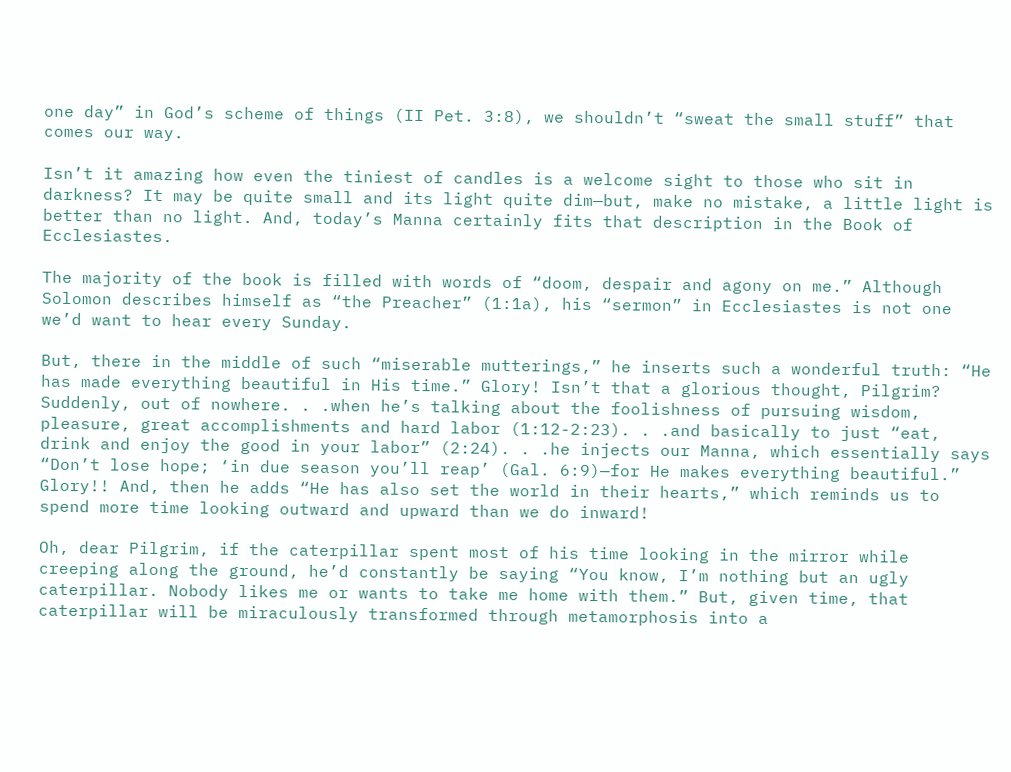one day” in God’s scheme of things (II Pet. 3:8), we shouldn’t “sweat the small stuff” that comes our way.

Isn’t it amazing how even the tiniest of candles is a welcome sight to those who sit in darkness? It may be quite small and its light quite dim—but, make no mistake, a little light is better than no light. And, today’s Manna certainly fits that description in the Book of Ecclesiastes.

The majority of the book is filled with words of “doom, despair and agony on me.” Although Solomon describes himself as “the Preacher” (1:1a), his “sermon” in Ecclesiastes is not one we’d want to hear every Sunday.

But, there in the middle of such “miserable mutterings,” he inserts such a wonderful truth: “He has made everything beautiful in His time.” Glory! Isn’t that a glorious thought, Pilgrim? Suddenly, out of nowhere. . .when he’s talking about the foolishness of pursuing wisdom, pleasure, great accomplishments and hard labor (1:12-2:23). . .and basically to just “eat, drink and enjoy the good in your labor” (2:24). . .he injects our Manna, which essentially says “Don’t lose hope; ‘in due season you’ll reap’ (Gal. 6:9)—for He makes everything beautiful.” Glory!! And, then he adds “He has also set the world in their hearts,” which reminds us to spend more time looking outward and upward than we do inward!

Oh, dear Pilgrim, if the caterpillar spent most of his time looking in the mirror while creeping along the ground, he’d constantly be saying “You know, I’m nothing but an ugly caterpillar. Nobody likes me or wants to take me home with them.” But, given time, that caterpillar will be miraculously transformed through metamorphosis into a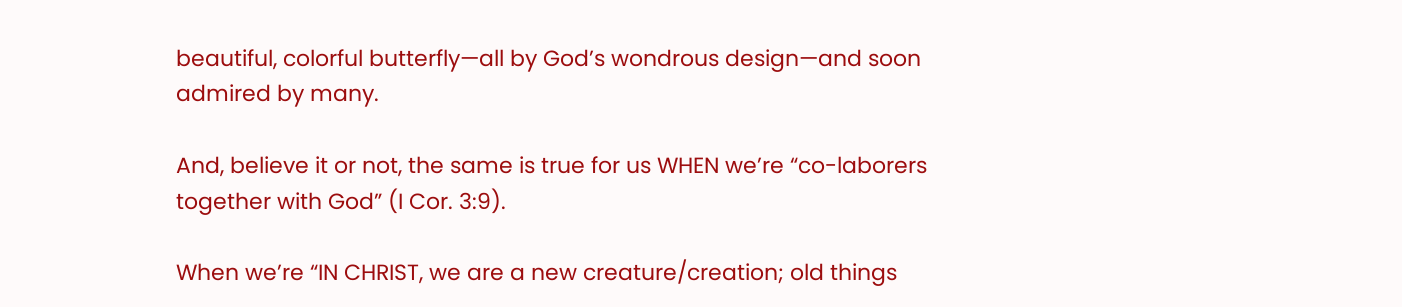beautiful, colorful butterfly—all by God’s wondrous design—and soon admired by many.

And, believe it or not, the same is true for us WHEN we’re “co-laborers together with God” (I Cor. 3:9).

When we’re “IN CHRIST, we are a new creature/creation; old things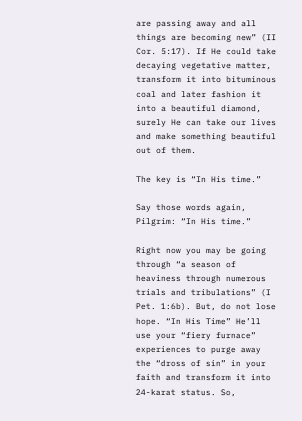are passing away and all things are becoming new” (II Cor. 5:17). If He could take decaying vegetative matter, transform it into bituminous coal and later fashion it into a beautiful diamond, surely He can take our lives and make something beautiful out of them.

The key is “In His time.”

Say those words again, Pilgrim: “In His time.”

Right now you may be going through “a season of heaviness through numerous trials and tribulations” (I Pet. 1:6b). But, do not lose hope. “In His Time” He’ll use your “fiery furnace” experiences to purge away the “dross of sin” in your faith and transform it into 24-karat status. So,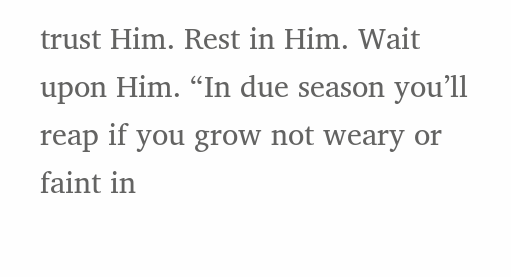trust Him. Rest in Him. Wait upon Him. “In due season you’ll reap if you grow not weary or faint in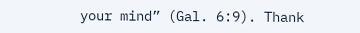your mind” (Gal. 6:9). Thank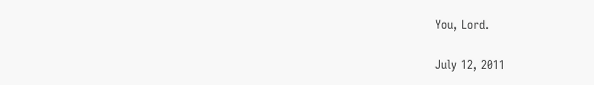You, Lord.

July 12, 2011